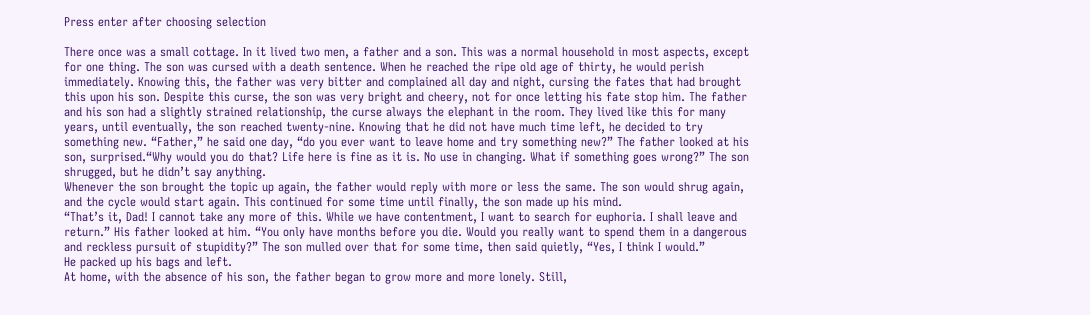Press enter after choosing selection

There once was a small cottage. In it lived two men, a father and a son. This was a normal household in most aspects, except for one thing. The son was cursed with a death sentence. When he reached the ripe old age of thirty, he would perish immediately. Knowing this, the father was very bitter and complained all day and night, cursing the fates that had brought this upon his son. Despite this curse, the son was very bright and cheery, not for once letting his fate stop him. The father and his son had a slightly strained relationship, the curse always the elephant in the room. They lived like this for many years, until eventually, the son reached twenty-nine. Knowing that he did not have much time left, he decided to try something new. “Father,” he said one day, “do you ever want to leave home and try something new?” The father looked at his son, surprised.“Why would you do that? Life here is fine as it is. No use in changing. What if something goes wrong?” The son shrugged, but he didn’t say anything.
Whenever the son brought the topic up again, the father would reply with more or less the same. The son would shrug again, and the cycle would start again. This continued for some time until finally, the son made up his mind.
“That’s it, Dad! I cannot take any more of this. While we have contentment, I want to search for euphoria. I shall leave and return.” His father looked at him. “You only have months before you die. Would you really want to spend them in a dangerous and reckless pursuit of stupidity?” The son mulled over that for some time, then said quietly, “Yes, I think I would.”
He packed up his bags and left.
At home, with the absence of his son, the father began to grow more and more lonely. Still,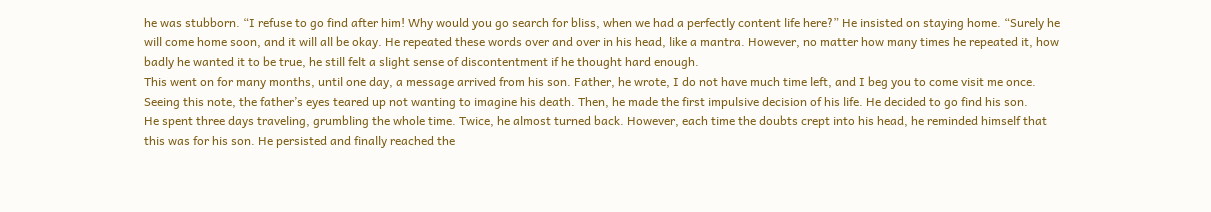he was stubborn. “I refuse to go find after him! Why would you go search for bliss, when we had a perfectly content life here?” He insisted on staying home. “Surely he will come home soon, and it will all be okay. He repeated these words over and over in his head, like a mantra. However, no matter how many times he repeated it, how badly he wanted it to be true, he still felt a slight sense of discontentment if he thought hard enough.
This went on for many months, until one day, a message arrived from his son. Father, he wrote, I do not have much time left, and I beg you to come visit me once. Seeing this note, the father’s eyes teared up not wanting to imagine his death. Then, he made the first impulsive decision of his life. He decided to go find his son.
He spent three days traveling, grumbling the whole time. Twice, he almost turned back. However, each time the doubts crept into his head, he reminded himself that this was for his son. He persisted and finally reached the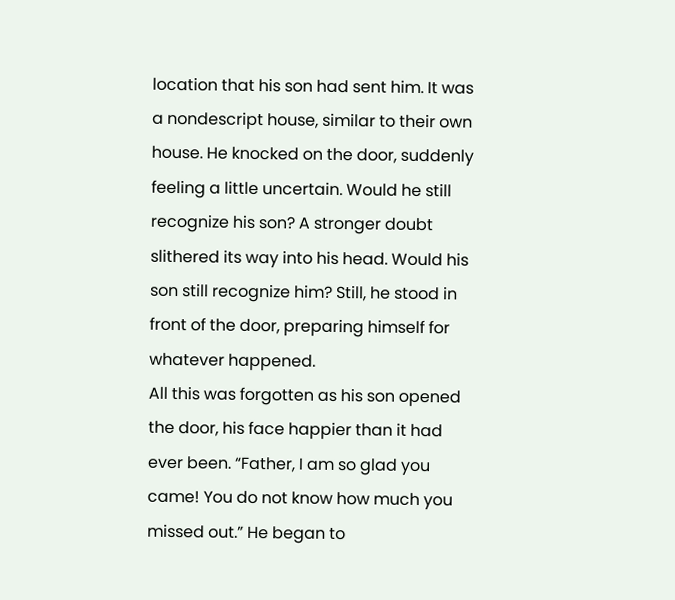location that his son had sent him. It was a nondescript house, similar to their own house. He knocked on the door, suddenly feeling a little uncertain. Would he still recognize his son? A stronger doubt slithered its way into his head. Would his son still recognize him? Still, he stood in front of the door, preparing himself for whatever happened.
All this was forgotten as his son opened the door, his face happier than it had ever been. “Father, I am so glad you came! You do not know how much you missed out.” He began to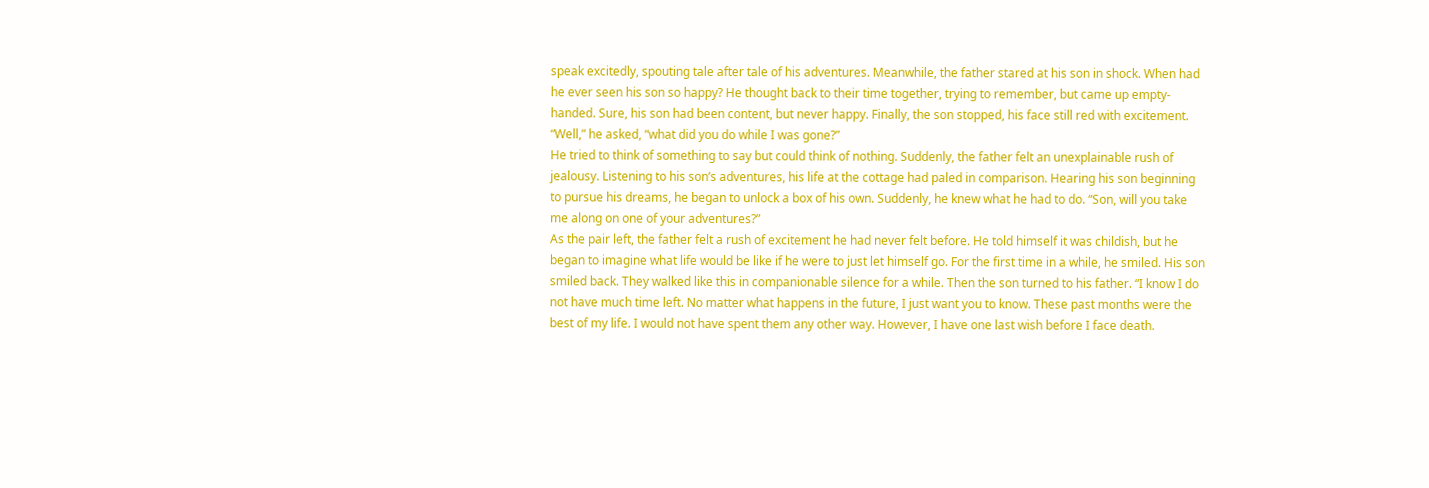speak excitedly, spouting tale after tale of his adventures. Meanwhile, the father stared at his son in shock. When had he ever seen his son so happy? He thought back to their time together, trying to remember, but came up empty-handed. Sure, his son had been content, but never happy. Finally, the son stopped, his face still red with excitement. “Well,” he asked, “what did you do while I was gone?”
He tried to think of something to say but could think of nothing. Suddenly, the father felt an unexplainable rush of jealousy. Listening to his son’s adventures, his life at the cottage had paled in comparison. Hearing his son beginning to pursue his dreams, he began to unlock a box of his own. Suddenly, he knew what he had to do. “Son, will you take me along on one of your adventures?”
As the pair left, the father felt a rush of excitement he had never felt before. He told himself it was childish, but he began to imagine what life would be like if he were to just let himself go. For the first time in a while, he smiled. His son smiled back. They walked like this in companionable silence for a while. Then the son turned to his father. “I know I do not have much time left. No matter what happens in the future, I just want you to know. These past months were the best of my life. I would not have spent them any other way. However, I have one last wish before I face death.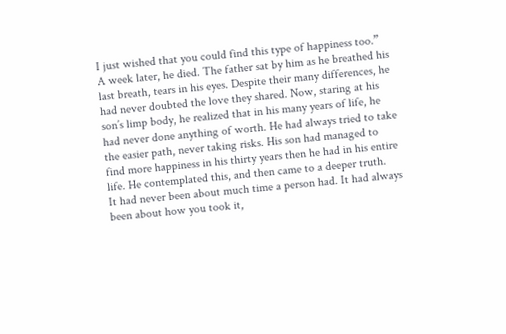I just wished that you could find this type of happiness too.”
A week later, he died. The father sat by him as he breathed his last breath, tears in his eyes. Despite their many differences, he had never doubted the love they shared. Now, staring at his son’s limp body, he realized that in his many years of life, he had never done anything of worth. He had always tried to take the easier path, never taking risks. His son had managed to find more happiness in his thirty years then he had in his entire life. He contemplated this, and then came to a deeper truth.
It had never been about much time a person had. It had always been about how you took it,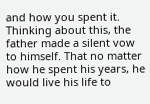and how you spent it. Thinking about this, the father made a silent vow to himself. That no matter how he spent his years, he would live his life to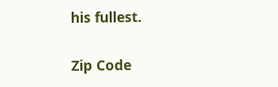his fullest.

Zip Code